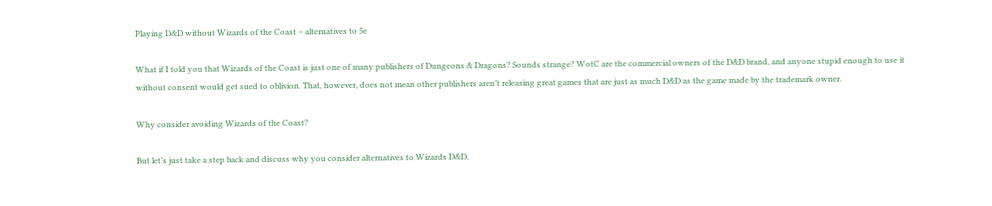Playing D&D without Wizards of the Coast – alternatives to 5e

What if I told you that Wizards of the Coast is just one of many publishers of Dungeons & Dragons? Sounds strange? WotC are the commercial owners of the D&D brand, and anyone stupid enough to use it without consent would get sued to oblivion. That, however, does not mean other publishers aren’t releasing great games that are just as much D&D as the game made by the trademark owner.

Why consider avoiding Wizards of the Coast?

But let’s just take a step back and discuss why you consider alternatives to Wizards D&D.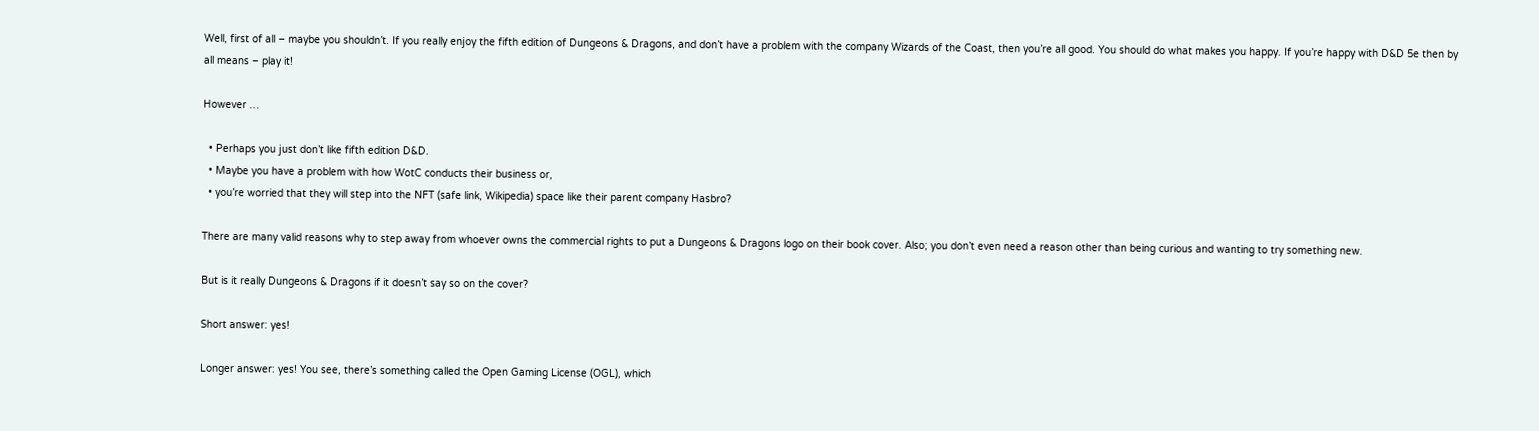Well, first of all – maybe you shouldn’t. If you really enjoy the fifth edition of Dungeons & Dragons, and don’t have a problem with the company Wizards of the Coast, then you’re all good. You should do what makes you happy. If you’re happy with D&D 5e then by all means – play it!

However …

  • Perhaps you just don’t like fifth edition D&D.
  • Maybe you have a problem with how WotC conducts their business or,
  • you’re worried that they will step into the NFT (safe link, Wikipedia) space like their parent company Hasbro?

There are many valid reasons why to step away from whoever owns the commercial rights to put a Dungeons & Dragons logo on their book cover. Also; you don’t even need a reason other than being curious and wanting to try something new.

But is it really Dungeons & Dragons if it doesn’t say so on the cover?

Short answer: yes!

Longer answer: yes! You see, there’s something called the Open Gaming License (OGL), which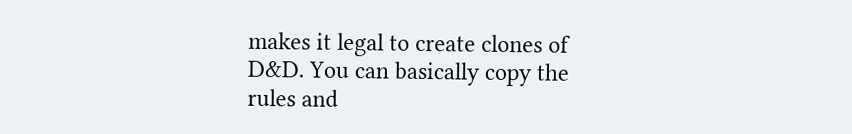makes it legal to create clones of D&D. You can basically copy the rules and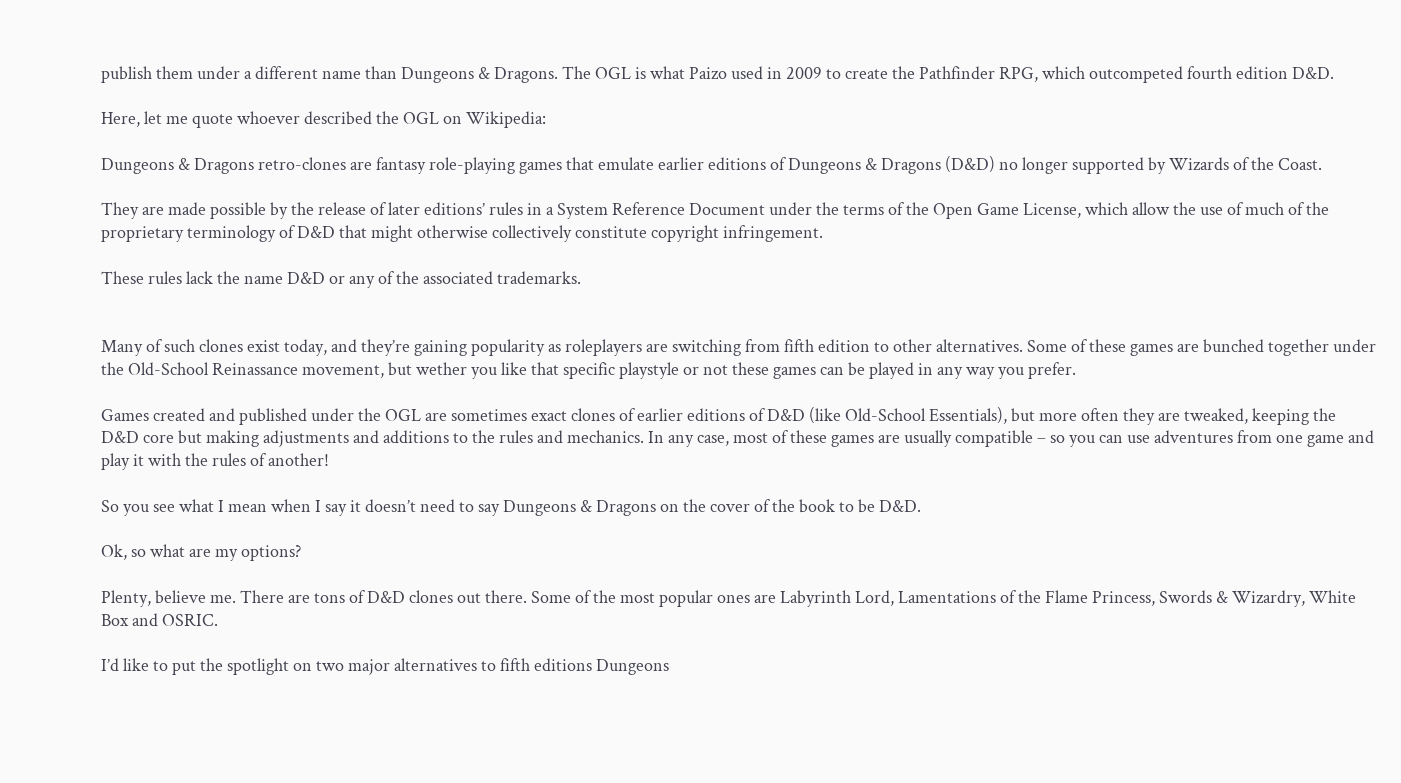publish them under a different name than Dungeons & Dragons. The OGL is what Paizo used in 2009 to create the Pathfinder RPG, which outcompeted fourth edition D&D.

Here, let me quote whoever described the OGL on Wikipedia:

Dungeons & Dragons retro-clones are fantasy role-playing games that emulate earlier editions of Dungeons & Dragons (D&D) no longer supported by Wizards of the Coast.

They are made possible by the release of later editions’ rules in a System Reference Document under the terms of the Open Game License, which allow the use of much of the proprietary terminology of D&D that might otherwise collectively constitute copyright infringement.

These rules lack the name D&D or any of the associated trademarks.


Many of such clones exist today, and they’re gaining popularity as roleplayers are switching from fifth edition to other alternatives. Some of these games are bunched together under the Old-School Reinassance movement, but wether you like that specific playstyle or not these games can be played in any way you prefer.

Games created and published under the OGL are sometimes exact clones of earlier editions of D&D (like Old-School Essentials), but more often they are tweaked, keeping the D&D core but making adjustments and additions to the rules and mechanics. In any case, most of these games are usually compatible – so you can use adventures from one game and play it with the rules of another!

So you see what I mean when I say it doesn’t need to say Dungeons & Dragons on the cover of the book to be D&D.

Ok, so what are my options?

Plenty, believe me. There are tons of D&D clones out there. Some of the most popular ones are Labyrinth Lord, Lamentations of the Flame Princess, Swords & Wizardry, White Box and OSRIC.

I’d like to put the spotlight on two major alternatives to fifth editions Dungeons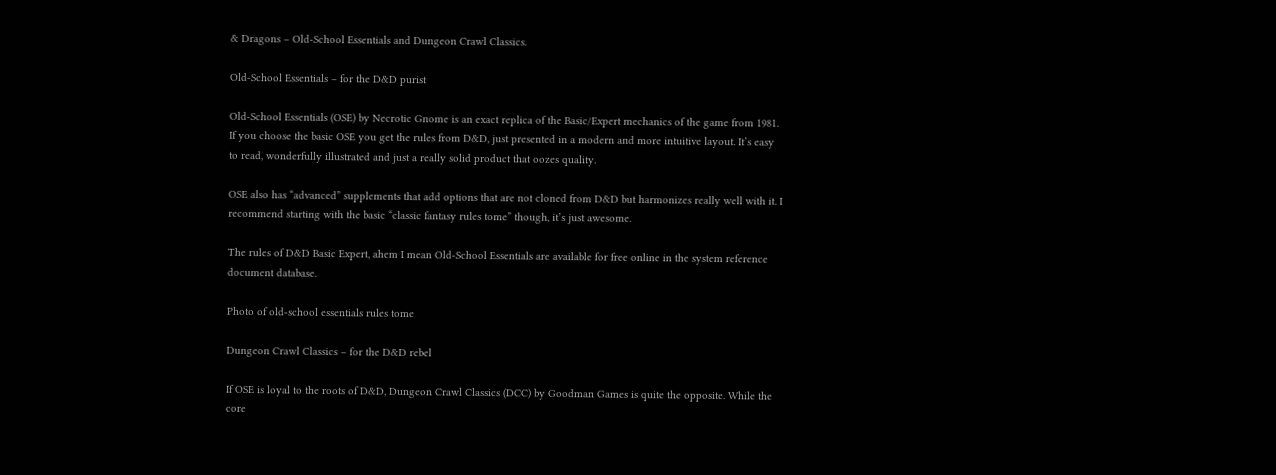& Dragons – Old-School Essentials and Dungeon Crawl Classics.

Old-School Essentials – for the D&D purist

Old-School Essentials (OSE) by Necrotic Gnome is an exact replica of the Basic/Expert mechanics of the game from 1981. If you choose the basic OSE you get the rules from D&D, just presented in a modern and more intuitive layout. It’s easy to read, wonderfully illustrated and just a really solid product that oozes quality.

OSE also has “advanced” supplements that add options that are not cloned from D&D but harmonizes really well with it. I recommend starting with the basic “classic fantasy rules tome” though, it’s just awesome.

The rules of D&D Basic Expert, ahem I mean Old-School Essentials are available for free online in the system reference document database.

Photo of old-school essentials rules tome

Dungeon Crawl Classics – for the D&D rebel

If OSE is loyal to the roots of D&D, Dungeon Crawl Classics (DCC) by Goodman Games is quite the opposite. While the core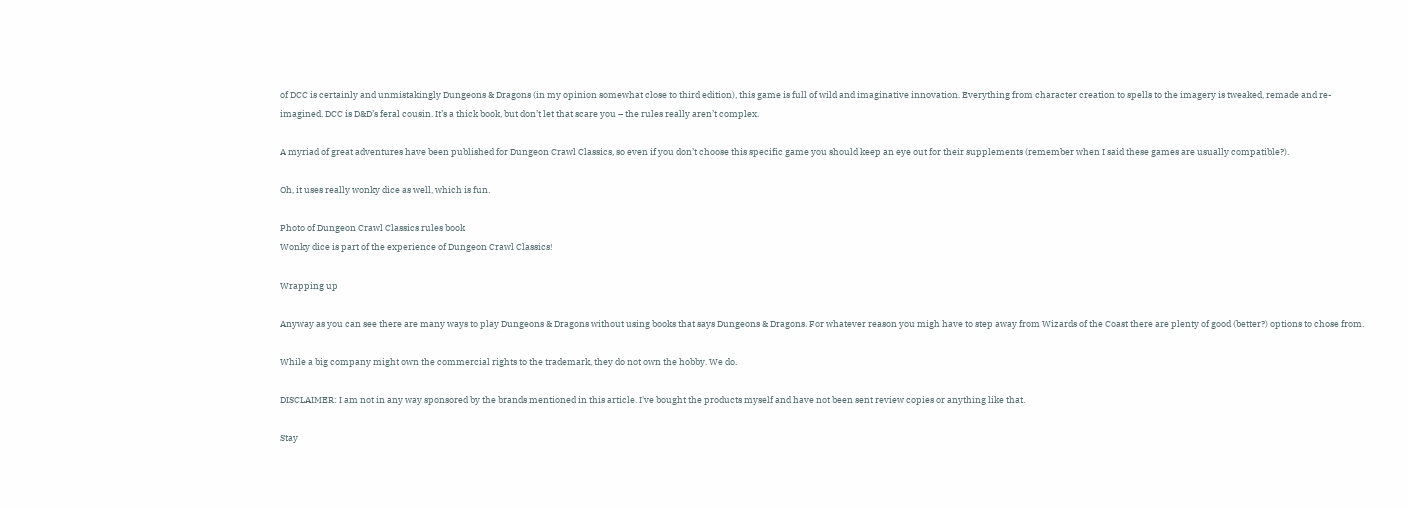of DCC is certainly and unmistakingly Dungeons & Dragons (in my opinion somewhat close to third edition), this game is full of wild and imaginative innovation. Everything from character creation to spells to the imagery is tweaked, remade and re-imagined. DCC is D&D’s feral cousin. It’s a thick book, but don’t let that scare you – the rules really aren’t complex.

A myriad of great adventures have been published for Dungeon Crawl Classics, so even if you don’t choose this specific game you should keep an eye out for their supplements (remember when I said these games are usually compatible?).

Oh, it uses really wonky dice as well, which is fun.

Photo of Dungeon Crawl Classics rules book
Wonky dice is part of the experience of Dungeon Crawl Classics!

Wrapping up

Anyway as you can see there are many ways to play Dungeons & Dragons without using books that says Dungeons & Dragons. For whatever reason you migh have to step away from Wizards of the Coast there are plenty of good (better?) options to chose from.

While a big company might own the commercial rights to the trademark, they do not own the hobby. We do.

DISCLAIMER: I am not in any way sponsored by the brands mentioned in this article. I've bought the products myself and have not been sent review copies or anything like that.

Stay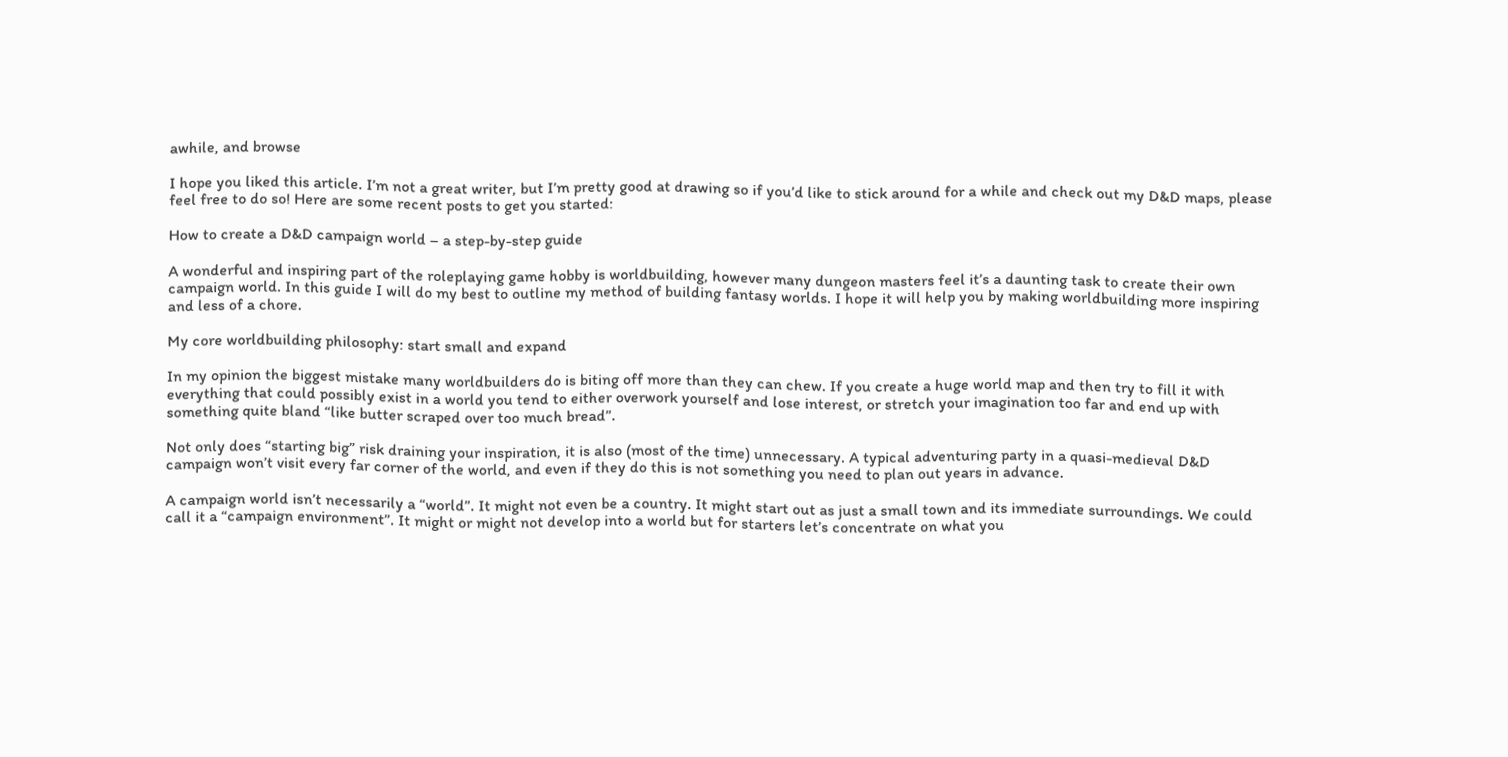awhile, and browse

I hope you liked this article. I’m not a great writer, but I’m pretty good at drawing so if you’d like to stick around for a while and check out my D&D maps, please feel free to do so! Here are some recent posts to get you started:

How to create a D&D campaign world – a step-by-step guide

A wonderful and inspiring part of the roleplaying game hobby is worldbuilding, however many dungeon masters feel it’s a daunting task to create their own campaign world. In this guide I will do my best to outline my method of building fantasy worlds. I hope it will help you by making worldbuilding more inspiring and less of a chore.

My core worldbuilding philosophy: start small and expand

In my opinion the biggest mistake many worldbuilders do is biting off more than they can chew. If you create a huge world map and then try to fill it with everything that could possibly exist in a world you tend to either overwork yourself and lose interest, or stretch your imagination too far and end up with something quite bland “like butter scraped over too much bread”.

Not only does “starting big” risk draining your inspiration, it is also (most of the time) unnecessary. A typical adventuring party in a quasi-medieval D&D campaign won’t visit every far corner of the world, and even if they do this is not something you need to plan out years in advance.

A campaign world isn’t necessarily a “world”. It might not even be a country. It might start out as just a small town and its immediate surroundings. We could call it a “campaign environment”. It might or might not develop into a world but for starters let’s concentrate on what you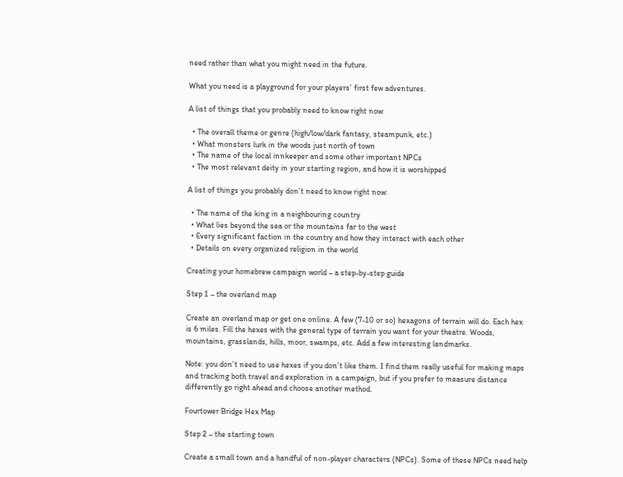need rather than what you might need in the future.

What you need is a playground for your players’ first few adventures.

A list of things that you probably need to know right now:

  • The overall theme or genre (high/low/dark fantasy, steampunk, etc.)
  • What monsters lurk in the woods just north of town
  • The name of the local innkeeper and some other important NPCs
  • The most relevant deity in your starting region, and how it is worshipped

A list of things you probably don’t need to know right now:

  • The name of the king in a neighbouring country
  • What lies beyond the sea or the mountains far to the west
  • Every significant faction in the country and how they interact with each other
  • Details on every organized religion in the world

Creating your homebrew campaign world – a step-by-step guide

Step 1 – the overland map

Create an overland map or get one online. A few (7-10 or so) hexagons of terrain will do. Each hex is 6 miles. Fill the hexes with the general type of terrain you want for your theatre. Woods, mountains, grasslands, hills, moor, swamps, etc. Add a few interesting landmarks.

Note: you don’t need to use hexes if you don’t like them. I find them really useful for making maps and tracking both travel and exploration in a campaign, but if you prefer to measure distance differently go right ahead and choose another method.

Fourtower Bridge Hex Map

Step 2 – the starting town

Create a small town and a handful of non-player characters (NPCs). Some of these NPCs need help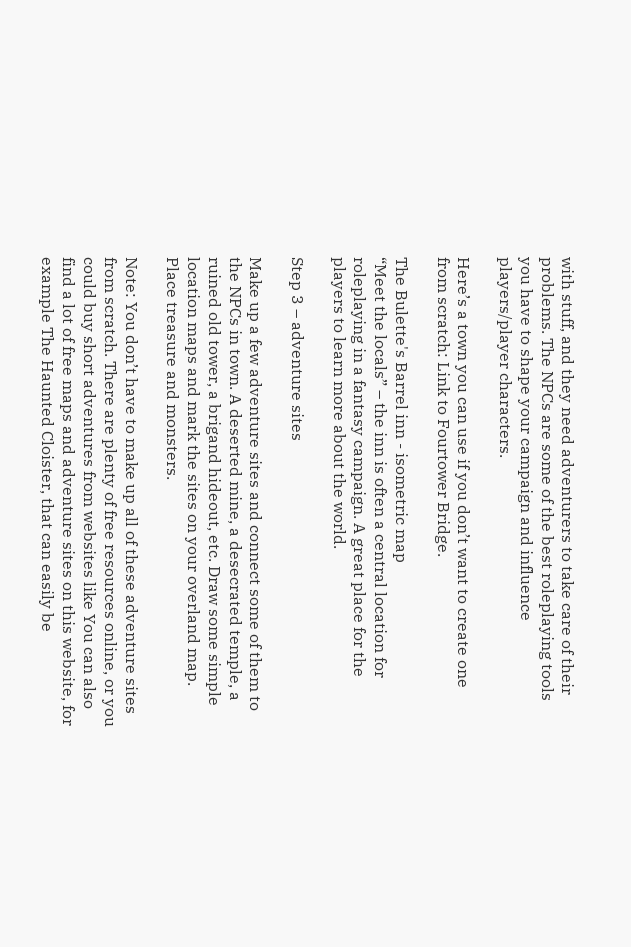with stuff, and they need adventurers to take care of their problems. The NPCs are some of the best roleplaying tools you have to shape your campaign and influence players/player characters.

Here’s a town you can use if you don’t want to create one from scratch: Link to Fourtower Bridge.

The Bulette's Barrel inn - isometric map
“Meet the locals” – the inn is often a central location for roleplaying in a fantasy campaign. A great place for the players to learn more about the world.

Step 3 – adventure sites

Make up a few adventure sites and connect some of them to the NPCs in town. A deserted mine, a desecrated temple, a ruined old tower, a brigand hideout, etc. Draw some simple location maps and mark the sites on your overland map. Place treasure and monsters.

Note: You don’t have to make up all of these adventure sites from scratch. There are plenty of free resources online, or you could buy short adventures from websites like You can also find a lot of free maps and adventure sites on this website, for example The Haunted Cloister, that can easily be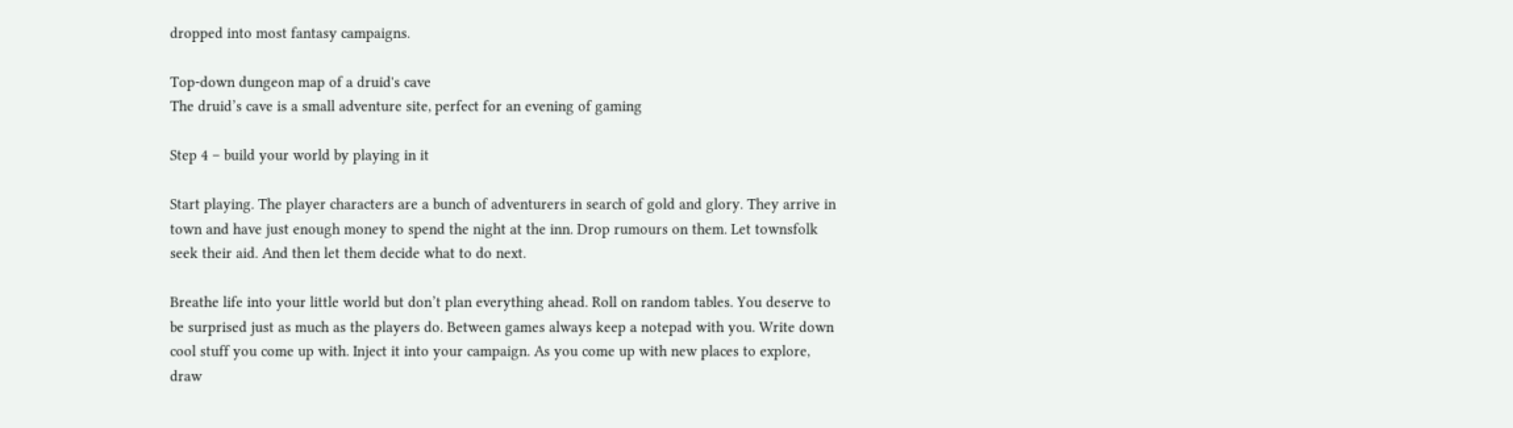dropped into most fantasy campaigns.

Top-down dungeon map of a druid's cave
The druid’s cave is a small adventure site, perfect for an evening of gaming

Step 4 – build your world by playing in it

Start playing. The player characters are a bunch of adventurers in search of gold and glory. They arrive in town and have just enough money to spend the night at the inn. Drop rumours on them. Let townsfolk seek their aid. And then let them decide what to do next.

Breathe life into your little world but don’t plan everything ahead. Roll on random tables. You deserve to be surprised just as much as the players do. Between games always keep a notepad with you. Write down cool stuff you come up with. Inject it into your campaign. As you come up with new places to explore, draw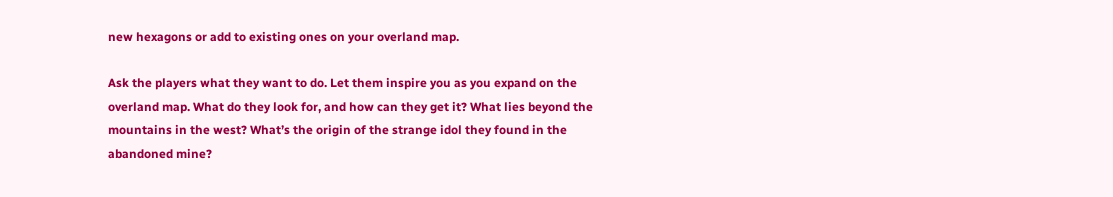new hexagons or add to existing ones on your overland map.

Ask the players what they want to do. Let them inspire you as you expand on the overland map. What do they look for, and how can they get it? What lies beyond the mountains in the west? What’s the origin of the strange idol they found in the abandoned mine?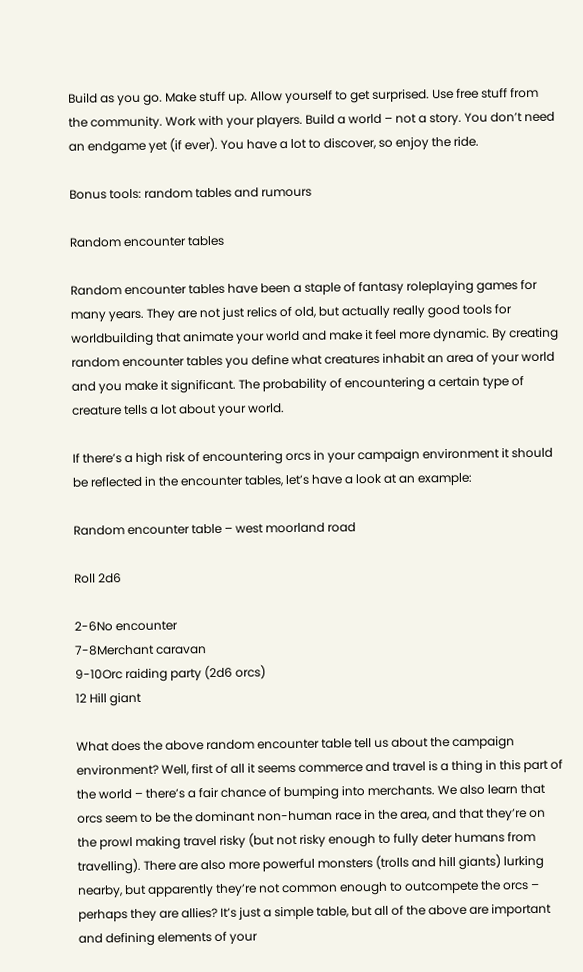Build as you go. Make stuff up. Allow yourself to get surprised. Use free stuff from the community. Work with your players. Build a world – not a story. You don’t need an endgame yet (if ever). You have a lot to discover, so enjoy the ride.

Bonus tools: random tables and rumours

Random encounter tables

Random encounter tables have been a staple of fantasy roleplaying games for many years. They are not just relics of old, but actually really good tools for worldbuilding that animate your world and make it feel more dynamic. By creating random encounter tables you define what creatures inhabit an area of your world and you make it significant. The probability of encountering a certain type of creature tells a lot about your world.

If there’s a high risk of encountering orcs in your campaign environment it should be reflected in the encounter tables, let’s have a look at an example:

Random encounter table – west moorland road

Roll 2d6

2-6No encounter
7-8Merchant caravan
9-10Orc raiding party (2d6 orcs)
12 Hill giant

What does the above random encounter table tell us about the campaign environment? Well, first of all it seems commerce and travel is a thing in this part of the world – there’s a fair chance of bumping into merchants. We also learn that orcs seem to be the dominant non-human race in the area, and that they’re on the prowl making travel risky (but not risky enough to fully deter humans from travelling). There are also more powerful monsters (trolls and hill giants) lurking nearby, but apparently they’re not common enough to outcompete the orcs – perhaps they are allies? It’s just a simple table, but all of the above are important and defining elements of your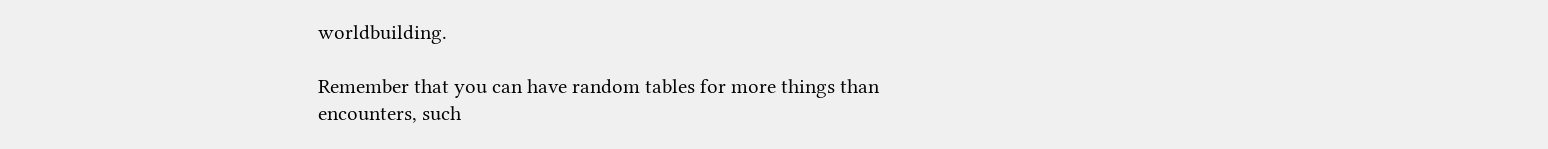worldbuilding.

Remember that you can have random tables for more things than encounters, such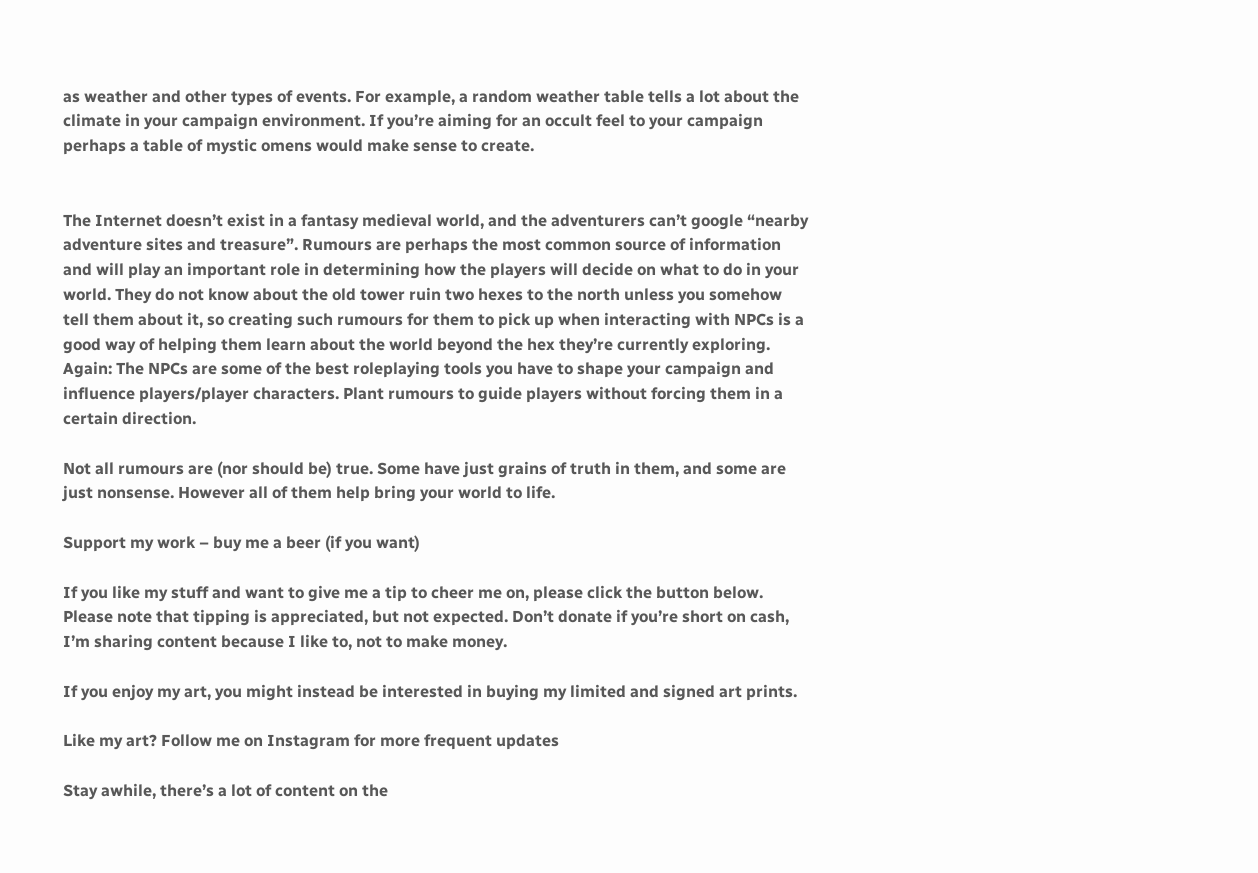as weather and other types of events. For example, a random weather table tells a lot about the climate in your campaign environment. If you’re aiming for an occult feel to your campaign perhaps a table of mystic omens would make sense to create.


The Internet doesn’t exist in a fantasy medieval world, and the adventurers can’t google “nearby adventure sites and treasure”. Rumours are perhaps the most common source of information and will play an important role in determining how the players will decide on what to do in your world. They do not know about the old tower ruin two hexes to the north unless you somehow tell them about it, so creating such rumours for them to pick up when interacting with NPCs is a good way of helping them learn about the world beyond the hex they’re currently exploring. Again: The NPCs are some of the best roleplaying tools you have to shape your campaign and influence players/player characters. Plant rumours to guide players without forcing them in a certain direction.

Not all rumours are (nor should be) true. Some have just grains of truth in them, and some are just nonsense. However all of them help bring your world to life.

Support my work – buy me a beer (if you want)

If you like my stuff and want to give me a tip to cheer me on, please click the button below. Please note that tipping is appreciated, but not expected. Don’t donate if you’re short on cash, I’m sharing content because I like to, not to make money.

If you enjoy my art, you might instead be interested in buying my limited and signed art prints.

Like my art? Follow me on Instagram for more frequent updates

Stay awhile, there’s a lot of content on the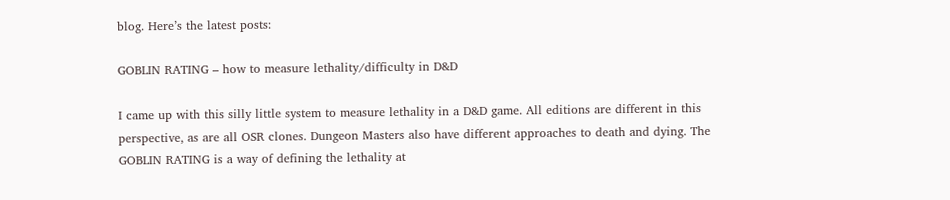blog. Here’s the latest posts:

GOBLIN RATING – how to measure lethality/difficulty in D&D

I came up with this silly little system to measure lethality in a D&D game. All editions are different in this perspective, as are all OSR clones. Dungeon Masters also have different approaches to death and dying. The GOBLIN RATING is a way of defining the lethality at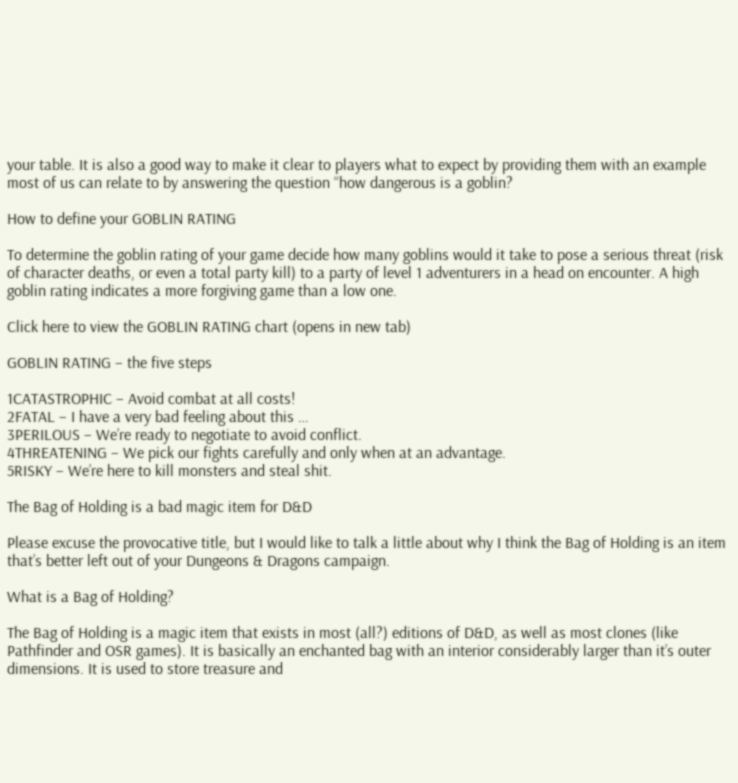your table. It is also a good way to make it clear to players what to expect by providing them with an example most of us can relate to by answering the question “how dangerous is a goblin?

How to define your GOBLIN RATING

To determine the goblin rating of your game decide how many goblins would it take to pose a serious threat (risk of character deaths, or even a total party kill) to a party of level 1 adventurers in a head on encounter. A high goblin rating indicates a more forgiving game than a low one.

Click here to view the GOBLIN RATING chart (opens in new tab)

GOBLIN RATING – the five steps

1CATASTROPHIC – Avoid combat at all costs!
2FATAL – I have a very bad feeling about this …
3PERILOUS – We’re ready to negotiate to avoid conflict.
4THREATENING – We pick our fights carefully and only when at an advantage.
5RISKY – We’re here to kill monsters and steal shit.

The Bag of Holding is a bad magic item for D&D

Please excuse the provocative title, but I would like to talk a little about why I think the Bag of Holding is an item that’s better left out of your Dungeons & Dragons campaign.

What is a Bag of Holding?

The Bag of Holding is a magic item that exists in most (all?) editions of D&D, as well as most clones (like Pathfinder and OSR games). It is basically an enchanted bag with an interior considerably larger than it’s outer dimensions. It is used to store treasure and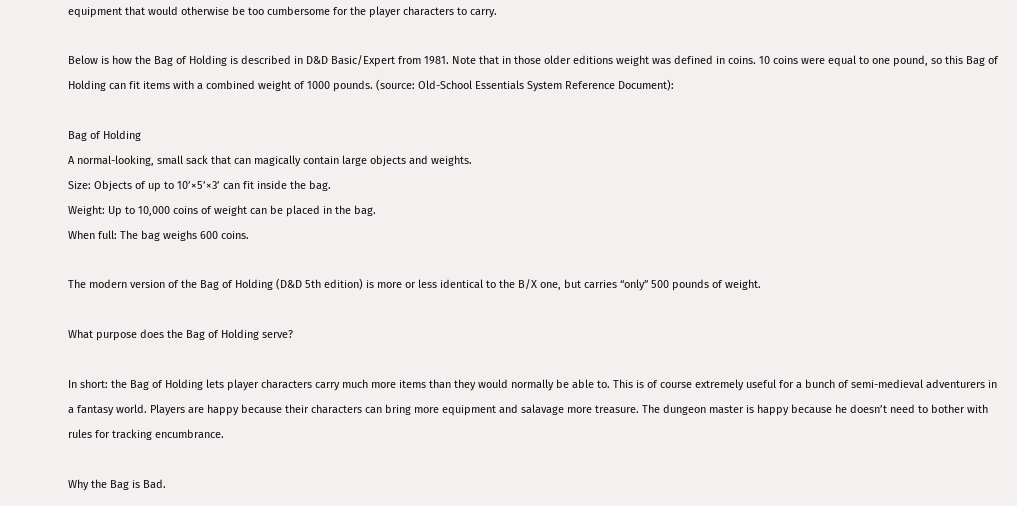equipment that would otherwise be too cumbersome for the player characters to carry.

Below is how the Bag of Holding is described in D&D Basic/Expert from 1981. Note that in those older editions weight was defined in coins. 10 coins were equal to one pound, so this Bag of Holding can fit items with a combined weight of 1000 pounds. (source: Old-School Essentials System Reference Document):

Bag of Holding
A normal-looking, small sack that can magically contain large objects and weights.
Size: Objects of up to 10’×5’×3’ can fit inside the bag.
Weight: Up to 10,000 coins of weight can be placed in the bag.
When full: The bag weighs 600 coins.

The modern version of the Bag of Holding (D&D 5th edition) is more or less identical to the B/X one, but carries “only” 500 pounds of weight.

What purpose does the Bag of Holding serve?

In short: the Bag of Holding lets player characters carry much more items than they would normally be able to. This is of course extremely useful for a bunch of semi-medieval adventurers in a fantasy world. Players are happy because their characters can bring more equipment and salavage more treasure. The dungeon master is happy because he doesn’t need to bother with rules for tracking encumbrance.

Why the Bag is Bad.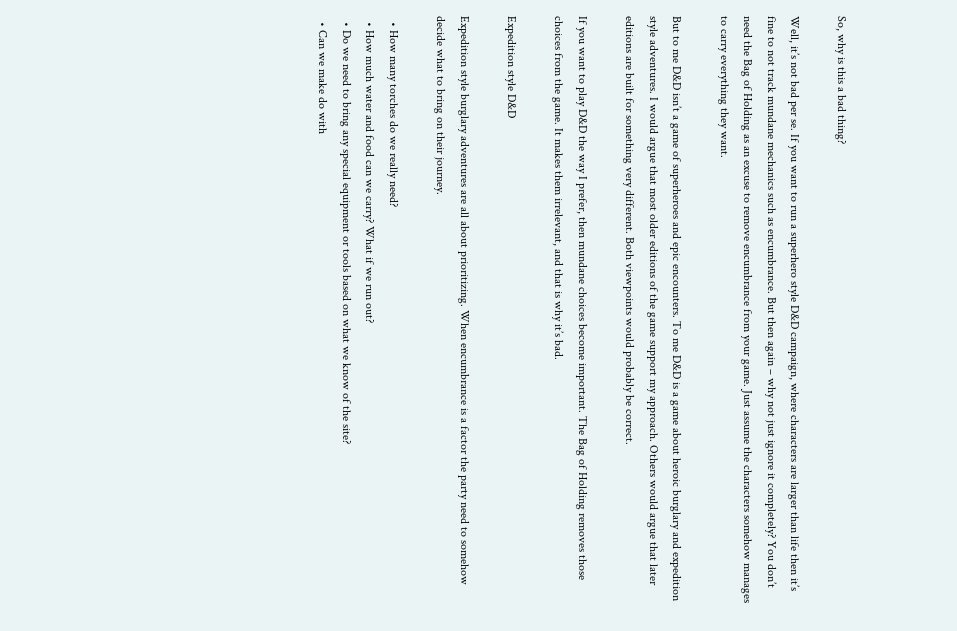So, why is this a bad thing?

Well, it’s not bad per se. If you want to run a superhero style D&D campaign, where characters are larger than life then it’s fine to not track mundane mechanics such as encumbrance. But then again – why not just ignore it completely? You don’t need the Bag of Holding as an excuse to remove encumbrance from your game. Just assume the characters somehow manages to carry everything they want.

But to me D&D isn’t a game of superheroes and epic encounters. To me D&D is a game about heroic burglary and expedition style adventures. I would argue that most older editions of the game support my approach. Others would argue that later editions are built for something very different. Both viewpoints would probably be correct.

If you want to play D&D the way I prefer, then mundane choices become important. The Bag of Holding removes those choices from the game. It makes them irrelevant, and that is why it’s bad.

Expedition style D&D

Expedition style burglary adventures are all about prioritizing. When encumbrance is a factor the party need to somehow decide what to bring on their journey.

  • How many torches do we really need?
  • How much water and food can we carry? What if we run out?
  • Do we need to bring any special equipment or tools based on what we know of the site?
  • Can we make do with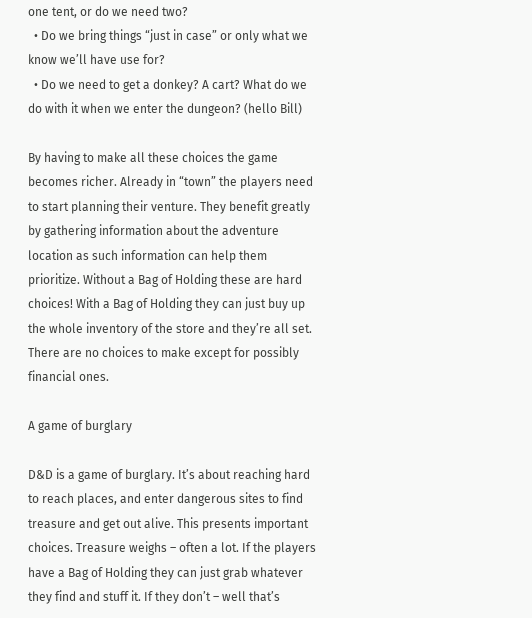one tent, or do we need two?
  • Do we bring things “just in case” or only what we know we’ll have use for?
  • Do we need to get a donkey? A cart? What do we do with it when we enter the dungeon? (hello Bill)

By having to make all these choices the game becomes richer. Already in “town” the players need to start planning their venture. They benefit greatly by gathering information about the adventure location as such information can help them prioritize. Without a Bag of Holding these are hard choices! With a Bag of Holding they can just buy up the whole inventory of the store and they’re all set. There are no choices to make except for possibly financial ones.

A game of burglary

D&D is a game of burglary. It’s about reaching hard to reach places, and enter dangerous sites to find treasure and get out alive. This presents important choices. Treasure weighs – often a lot. If the players have a Bag of Holding they can just grab whatever they find and stuff it. If they don’t – well that’s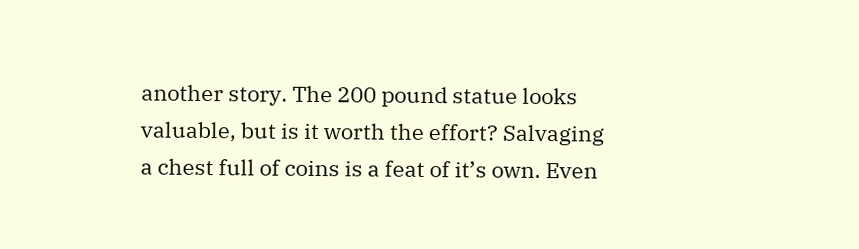another story. The 200 pound statue looks valuable, but is it worth the effort? Salvaging a chest full of coins is a feat of it’s own. Even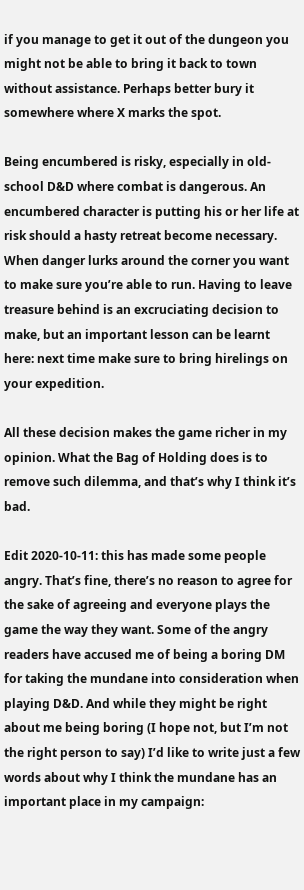if you manage to get it out of the dungeon you might not be able to bring it back to town without assistance. Perhaps better bury it somewhere where X marks the spot.

Being encumbered is risky, especially in old-school D&D where combat is dangerous. An encumbered character is putting his or her life at risk should a hasty retreat become necessary. When danger lurks around the corner you want to make sure you’re able to run. Having to leave treasure behind is an excruciating decision to make, but an important lesson can be learnt here: next time make sure to bring hirelings on your expedition.

All these decision makes the game richer in my opinion. What the Bag of Holding does is to remove such dilemma, and that’s why I think it’s bad.

Edit 2020-10-11: this has made some people angry. That’s fine, there’s no reason to agree for the sake of agreeing and everyone plays the game the way they want. Some of the angry readers have accused me of being a boring DM for taking the mundane into consideration when playing D&D. And while they might be right about me being boring (I hope not, but I’m not the right person to say) I’d like to write just a few words about why I think the mundane has an important place in my campaign: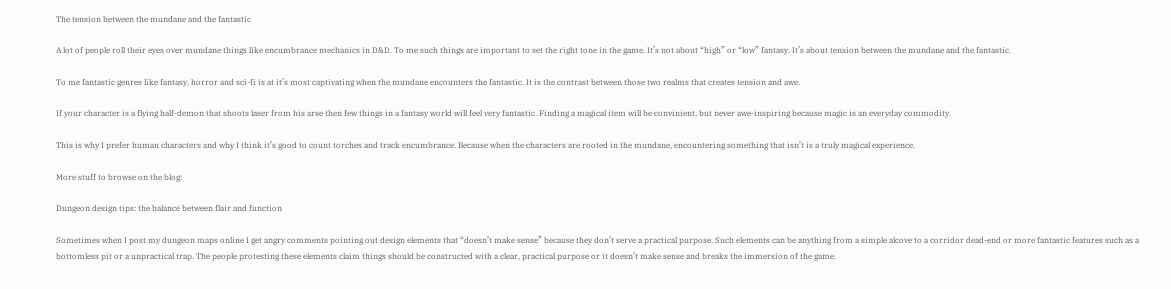The tension between the mundane and the fantastic

A lot of people roll their eyes over mundane things like encumbrance mechanics in D&D. To me such things are important to set the right tone in the game. It’s not about “high” or “low” fantasy. It’s about tension between the mundane and the fantastic.

To me fantastic genres like fantasy, horror and sci-fi is at it’s most captivating when the mundane encounters the fantastic. It is the contrast between those two realms that creates tension and awe.

If your character is a flying half-demon that shoots laser from his arse then few things in a fantasy world will feel very fantastic. Finding a magical item will be convinient, but never awe-inspiring because magic is an everyday commodity.

This is why I prefer human characters and why I think it’s good to count torches and track encumbrance. Because when the characters are rooted in the mundane, encountering something that isn’t is a truly magical experience.

More stuff to browse on the blog:

Dungeon design tips: the balance between flair and function

Sometimes when I post my dungeon maps online I get angry comments pointing out design elements that “doesn’t make sense” because they don’t serve a practical purpose. Such elements can be anything from a simple alcove to a corridor dead-end or more fantastic features such as a bottomless pit or a unpractical trap. The people protesting these elements claim things should be constructed with a clear, practical purpose or it doesn’t make sense and breaks the immersion of the game.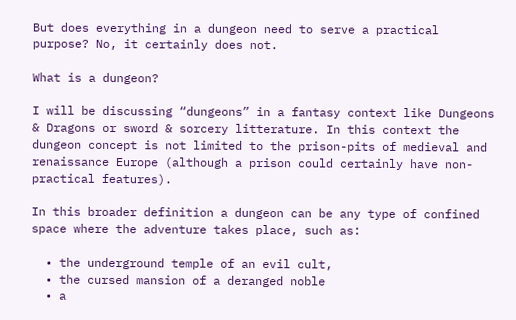But does everything in a dungeon need to serve a practical purpose? No, it certainly does not.

What is a dungeon?

I will be discussing “dungeons” in a fantasy context like Dungeons & Dragons or sword & sorcery litterature. In this context the dungeon concept is not limited to the prison-pits of medieval and renaissance Europe (although a prison could certainly have non-practical features).

In this broader definition a dungeon can be any type of confined space where the adventure takes place, such as:

  • the underground temple of an evil cult,
  • the cursed mansion of a deranged noble
  • a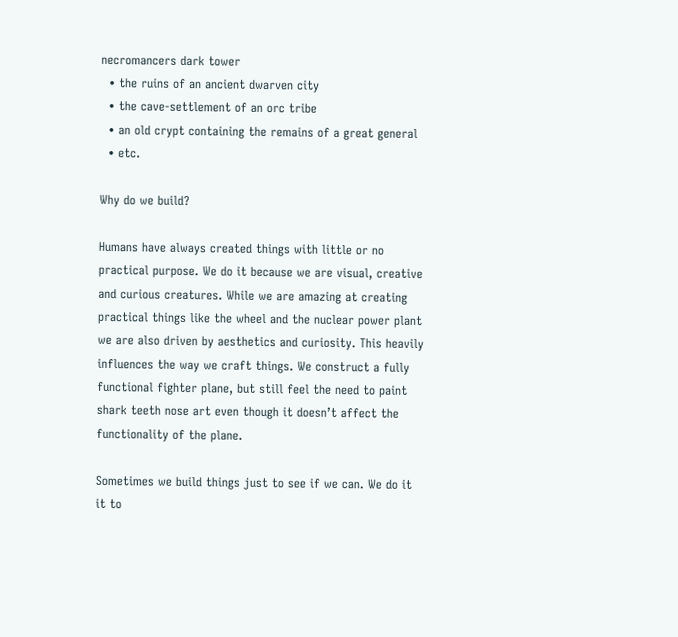necromancers dark tower
  • the ruins of an ancient dwarven city
  • the cave-settlement of an orc tribe
  • an old crypt containing the remains of a great general
  • etc.

Why do we build?

Humans have always created things with little or no practical purpose. We do it because we are visual, creative and curious creatures. While we are amazing at creating practical things like the wheel and the nuclear power plant we are also driven by aesthetics and curiosity. This heavily influences the way we craft things. We construct a fully functional fighter plane, but still feel the need to paint shark teeth nose art even though it doesn’t affect the functionality of the plane.

Sometimes we build things just to see if we can. We do it it to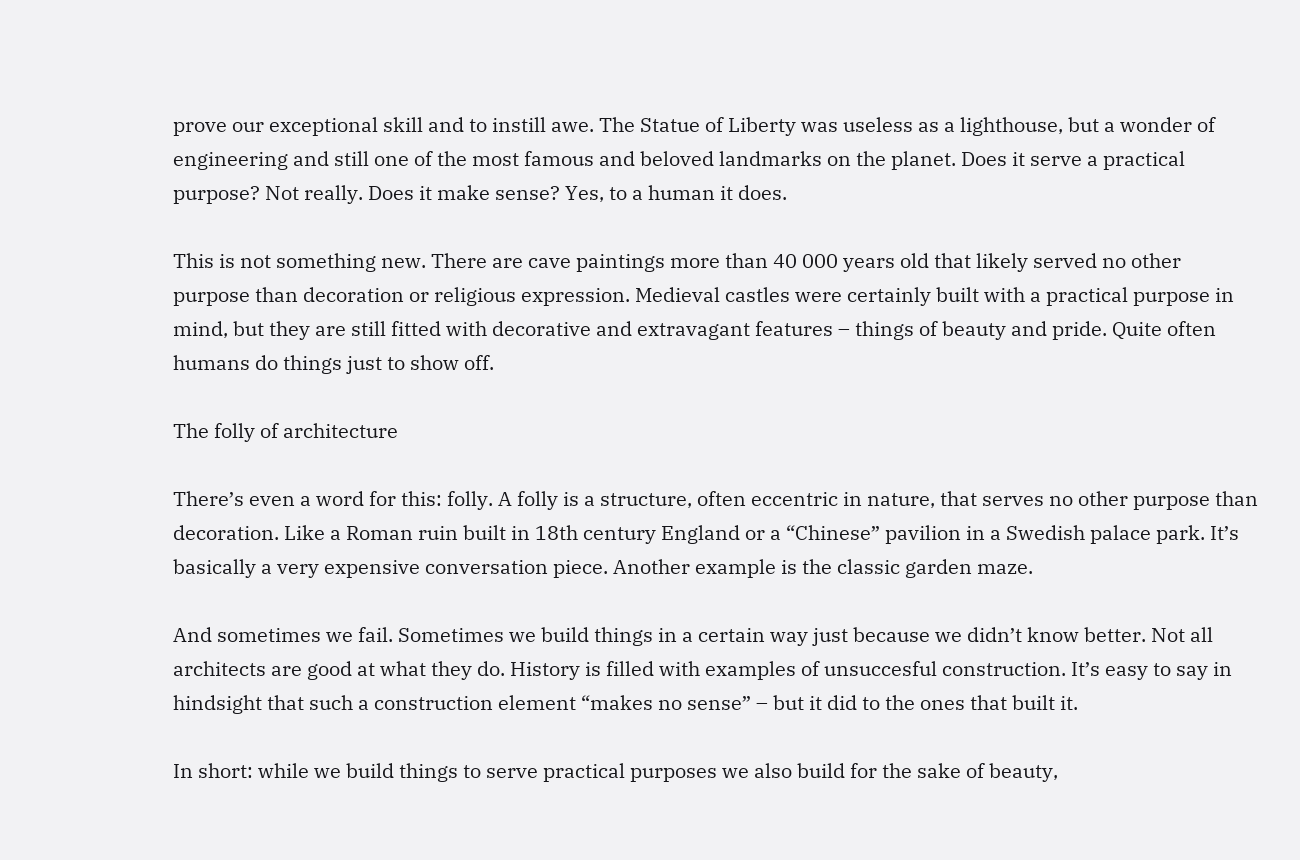prove our exceptional skill and to instill awe. The Statue of Liberty was useless as a lighthouse, but a wonder of engineering and still one of the most famous and beloved landmarks on the planet. Does it serve a practical purpose? Not really. Does it make sense? Yes, to a human it does.

This is not something new. There are cave paintings more than 40 000 years old that likely served no other purpose than decoration or religious expression. Medieval castles were certainly built with a practical purpose in mind, but they are still fitted with decorative and extravagant features – things of beauty and pride. Quite often humans do things just to show off.

The folly of architecture

There’s even a word for this: folly. A folly is a structure, often eccentric in nature, that serves no other purpose than decoration. Like a Roman ruin built in 18th century England or a “Chinese” pavilion in a Swedish palace park. It’s basically a very expensive conversation piece. Another example is the classic garden maze.

And sometimes we fail. Sometimes we build things in a certain way just because we didn’t know better. Not all architects are good at what they do. History is filled with examples of unsuccesful construction. It’s easy to say in hindsight that such a construction element “makes no sense” – but it did to the ones that built it.

In short: while we build things to serve practical purposes we also build for the sake of beauty,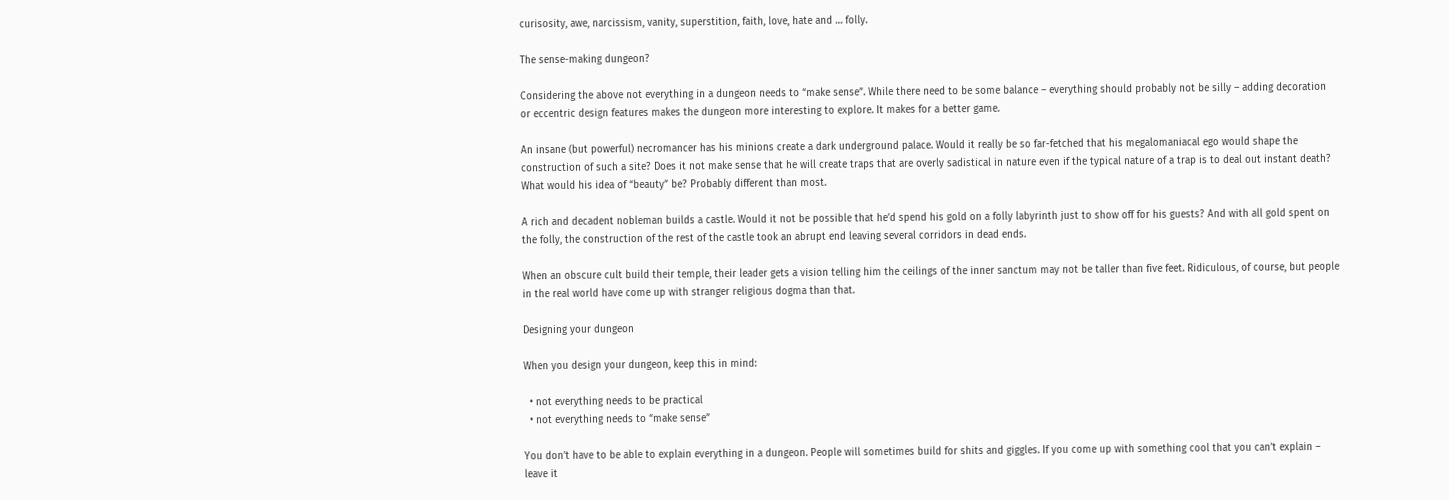curisosity, awe, narcissism, vanity, superstition, faith, love, hate and … folly.

The sense-making dungeon?

Considering the above not everything in a dungeon needs to “make sense”. While there need to be some balance – everything should probably not be silly – adding decoration or eccentric design features makes the dungeon more interesting to explore. It makes for a better game.

An insane (but powerful) necromancer has his minions create a dark underground palace. Would it really be so far-fetched that his megalomaniacal ego would shape the construction of such a site? Does it not make sense that he will create traps that are overly sadistical in nature even if the typical nature of a trap is to deal out instant death? What would his idea of “beauty” be? Probably different than most.

A rich and decadent nobleman builds a castle. Would it not be possible that he’d spend his gold on a folly labyrinth just to show off for his guests? And with all gold spent on the folly, the construction of the rest of the castle took an abrupt end leaving several corridors in dead ends.

When an obscure cult build their temple, their leader gets a vision telling him the ceilings of the inner sanctum may not be taller than five feet. Ridiculous, of course, but people in the real world have come up with stranger religious dogma than that.

Designing your dungeon

When you design your dungeon, keep this in mind:

  • not everything needs to be practical
  • not everything needs to “make sense”

You don’t have to be able to explain everything in a dungeon. People will sometimes build for shits and giggles. If you come up with something cool that you can’t explain – leave it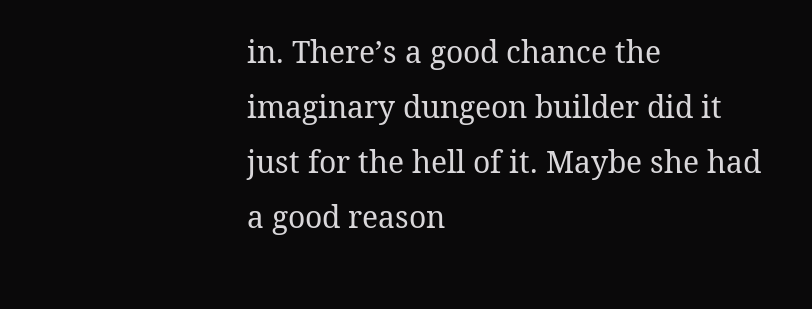in. There’s a good chance the imaginary dungeon builder did it just for the hell of it. Maybe she had a good reason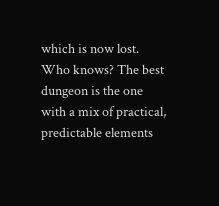which is now lost. Who knows? The best dungeon is the one with a mix of practical, predictable elements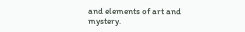and elements of art and mystery.